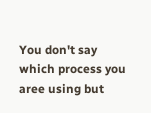You don't say which process you aree using but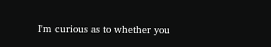I'm curious as to whether you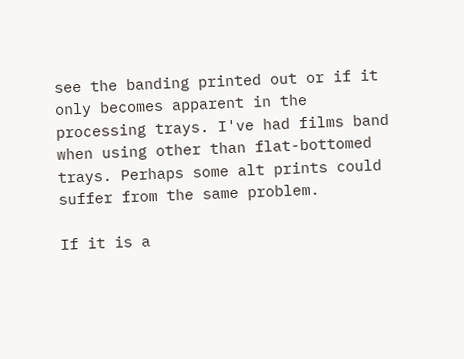see the banding printed out or if it only becomes apparent in the processing trays. I've had films band when using other than flat-bottomed trays. Perhaps some alt prints could suffer from the same problem.

If it is a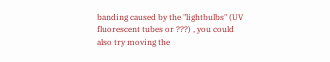banding caused by the "lightbulbs" (UV fluorescent tubes or ???) , you could also try moving the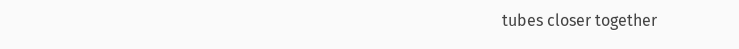tubes closer together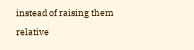instead of raising them relative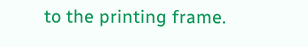to the printing frame.